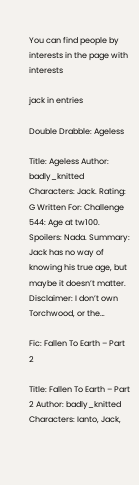You can find people by interests in the page with interests

jack in entries

Double Drabble: Ageless

Title: Ageless Author: badly_knitted Characters: Jack. Rating: G Written For: Challenge 544: Age at tw100. Spoilers: Nada. Summary: Jack has no way of knowing his true age, but maybe it doesn’t matter. Disclaimer: I don’t own Torchwood, or the…

Fic: Fallen To Earth – Part 2

Title: Fallen To Earth – Part 2 Author: badly_knitted Characters: Ianto, Jack,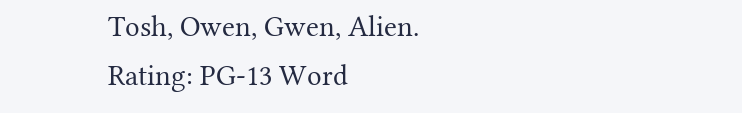Tosh, Owen, Gwen, Alien. Rating: PG-13 Word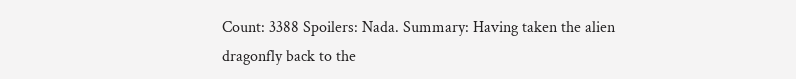Count: 3388 Spoilers: Nada. Summary: Having taken the alien dragonfly back to the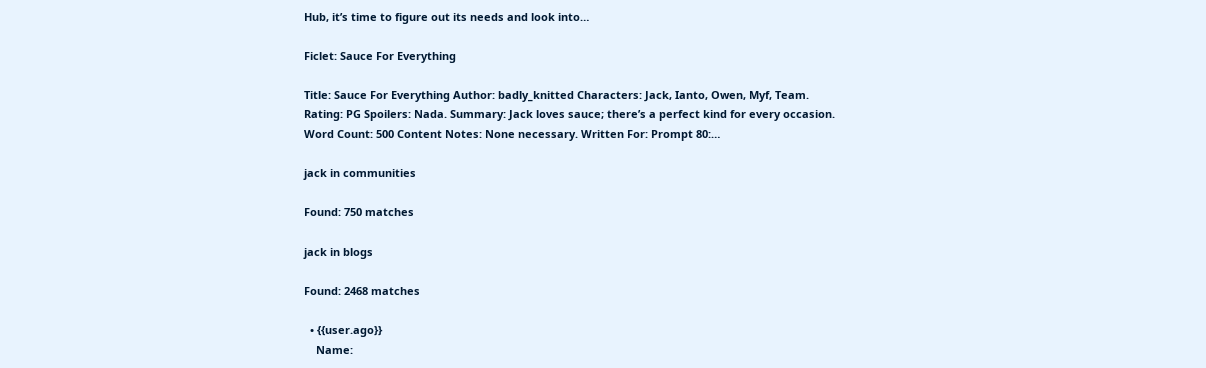Hub, it’s time to figure out its needs and look into…

Ficlet: Sauce For Everything

Title: Sauce For Everything Author: badly_knitted Characters: Jack, Ianto, Owen, Myf, Team. Rating: PG Spoilers: Nada. Summary: Jack loves sauce; there’s a perfect kind for every occasion. Word Count: 500 Content Notes: None necessary. Written For: Prompt 80:…

jack in communities

Found: 750 matches

jack in blogs

Found: 2468 matches

  • {{user.ago}}
    Name: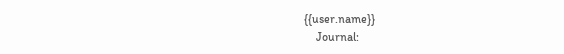{{user.name}}
    Journal: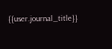{{user.journal_title}}